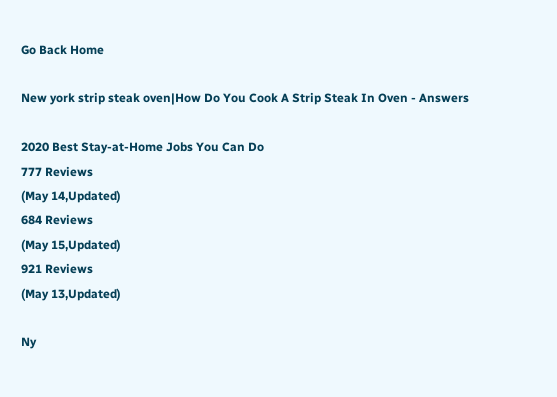Go Back Home

New york strip steak oven|How Do You Cook A Strip Steak In Oven - Answers

2020 Best Stay-at-Home Jobs You Can Do
777 Reviews
(May 14,Updated)
684 Reviews
(May 15,Updated)
921 Reviews
(May 13,Updated)

Ny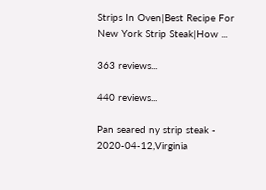Strips In Oven|Best Recipe For New York Strip Steak|How ...

363 reviews...

440 reviews...

Pan seared ny strip steak - 2020-04-12,Virginia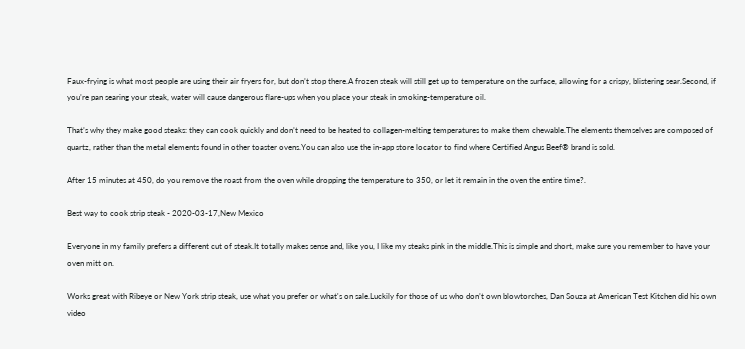Faux-frying is what most people are using their air fryers for, but don’t stop there.A frozen steak will still get up to temperature on the surface, allowing for a crispy, blistering sear.Second, if you’re pan searing your steak, water will cause dangerous flare-ups when you place your steak in smoking-temperature oil.

That’s why they make good steaks: they can cook quickly and don’t need to be heated to collagen-melting temperatures to make them chewable.The elements themselves are composed of quartz, rather than the metal elements found in other toaster ovens.You can also use the in-app store locator to find where Certified Angus Beef® brand is sold.

After 15 minutes at 450, do you remove the roast from the oven while dropping the temperature to 350, or let it remain in the oven the entire time?.

Best way to cook strip steak - 2020-03-17,New Mexico

Everyone in my family prefers a different cut of steak.It totally makes sense and, like you, I like my steaks pink in the middle.This is simple and short, make sure you remember to have your oven mitt on.

Works great with Ribeye or New York strip steak, use what you prefer or what's on sale.Luckily for those of us who don’t own blowtorches, Dan Souza at American Test Kitchen did his own video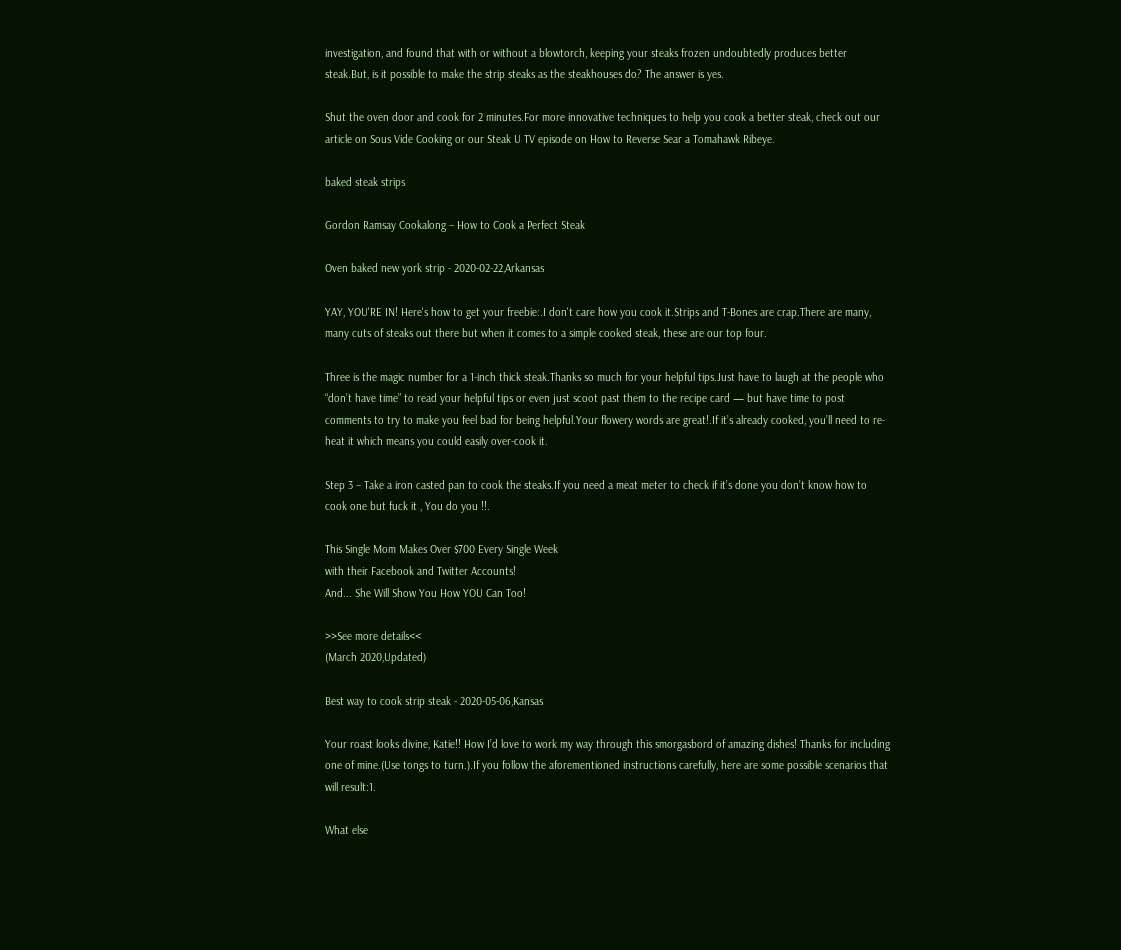investigation, and found that with or without a blowtorch, keeping your steaks frozen undoubtedly produces better steak.But, is it possible to make the strip steaks as the steakhouses do? The answer is yes.

Shut the oven door and cook for 2 minutes.For more innovative techniques to help you cook a better steak, check out our article on Sous Vide Cooking or our Steak U TV episode on How to Reverse Sear a Tomahawk Ribeye.

baked steak strips

Gordon Ramsay Cookalong – How to Cook a Perfect Steak

Oven baked new york strip - 2020-02-22,Arkansas

YAY, YOU'RE IN! Here's how to get your freebie:.I don't care how you cook it.Strips and T-Bones are crap.There are many, many cuts of steaks out there but when it comes to a simple cooked steak, these are our top four.

Three is the magic number for a 1-inch thick steak.Thanks so much for your helpful tips.Just have to laugh at the people who “don’t have time” to read your helpful tips or even just scoot past them to the recipe card — but have time to post comments to try to make you feel bad for being helpful.Your flowery words are great!.If it’s already cooked, you’ll need to re-heat it which means you could easily over-cook it.

Step 3 – Take a iron casted pan to cook the steaks.If you need a meat meter to check if it’s done you don’t know how to cook one but fuck it , You do you !!.

This Single Mom Makes Over $700 Every Single Week
with their Facebook and Twitter Accounts!
And... She Will Show You How YOU Can Too!

>>See more details<<
(March 2020,Updated)

Best way to cook strip steak - 2020-05-06,Kansas

Your roast looks divine, Katie!! How I’d love to work my way through this smorgasbord of amazing dishes! Thanks for including one of mine.(Use tongs to turn.).If you follow the aforementioned instructions carefully, here are some possible scenarios that will result:1.

What else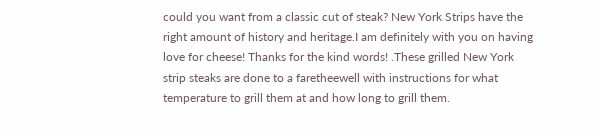could you want from a classic cut of steak? New York Strips have the right amount of history and heritage.I am definitely with you on having love for cheese! Thanks for the kind words! .These grilled New York strip steaks are done to a faretheewell with instructions for what temperature to grill them at and how long to grill them.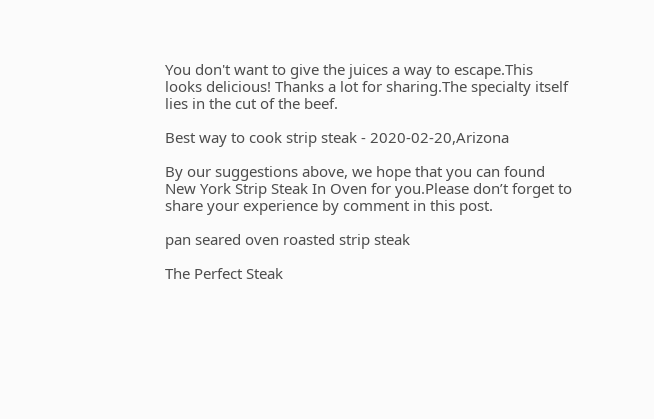You don't want to give the juices a way to escape.This looks delicious! Thanks a lot for sharing.The specialty itself lies in the cut of the beef.

Best way to cook strip steak - 2020-02-20,Arizona

By our suggestions above, we hope that you can found New York Strip Steak In Oven for you.Please don’t forget to share your experience by comment in this post.

pan seared oven roasted strip steak

The Perfect Steak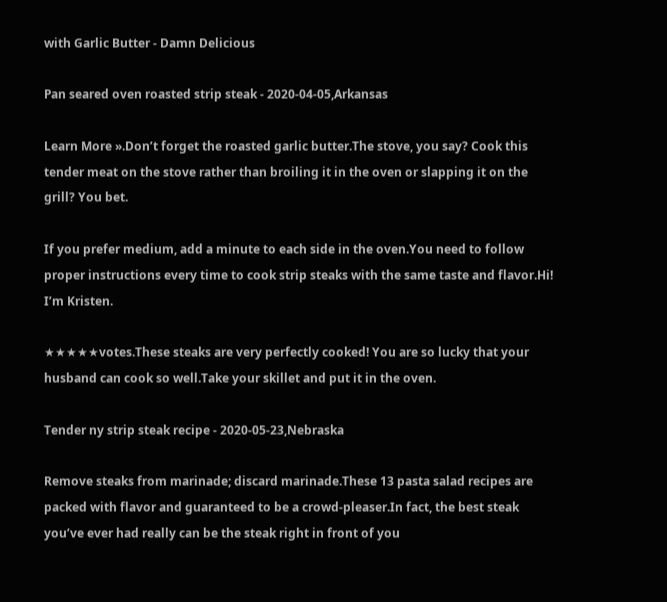with Garlic Butter - Damn Delicious

Pan seared oven roasted strip steak - 2020-04-05,Arkansas

Learn More ».Don’t forget the roasted garlic butter.The stove, you say? Cook this tender meat on the stove rather than broiling it in the oven or slapping it on the grill? You bet.

If you prefer medium, add a minute to each side in the oven.You need to follow proper instructions every time to cook strip steaks with the same taste and flavor.Hi! I’m Kristen.

★★★★★votes.These steaks are very perfectly cooked! You are so lucky that your husband can cook so well.Take your skillet and put it in the oven.

Tender ny strip steak recipe - 2020-05-23,Nebraska

Remove steaks from marinade; discard marinade.These 13 pasta salad recipes are packed with flavor and guaranteed to be a crowd-pleaser.In fact, the best steak you’ve ever had really can be the steak right in front of you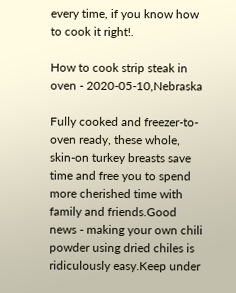every time, if you know how to cook it right!.

How to cook strip steak in oven - 2020-05-10,Nebraska

Fully cooked and freezer-to-oven ready, these whole, skin-on turkey breasts save time and free you to spend more cherished time with family and friends.Good news - making your own chili powder using dried chiles is ridiculously easy.Keep under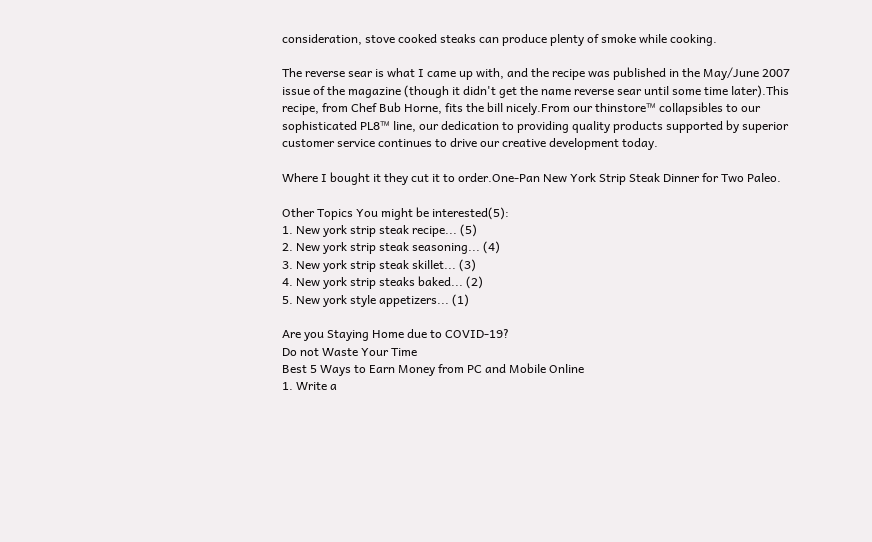consideration, stove cooked steaks can produce plenty of smoke while cooking.

The reverse sear is what I came up with, and the recipe was published in the May/June 2007 issue of the magazine (though it didn't get the name reverse sear until some time later).This recipe, from Chef Bub Horne, fits the bill nicely.From our thinstore™ collapsibles to our sophisticated PL8™ line, our dedication to providing quality products supported by superior customer service continues to drive our creative development today.

Where I bought it they cut it to order.One-Pan New York Strip Steak Dinner for Two Paleo.

Other Topics You might be interested(5):
1. New york strip steak recipe... (5)
2. New york strip steak seasoning... (4)
3. New york strip steak skillet... (3)
4. New york strip steaks baked... (2)
5. New york style appetizers... (1)

Are you Staying Home due to COVID-19?
Do not Waste Your Time
Best 5 Ways to Earn Money from PC and Mobile Online
1. Write a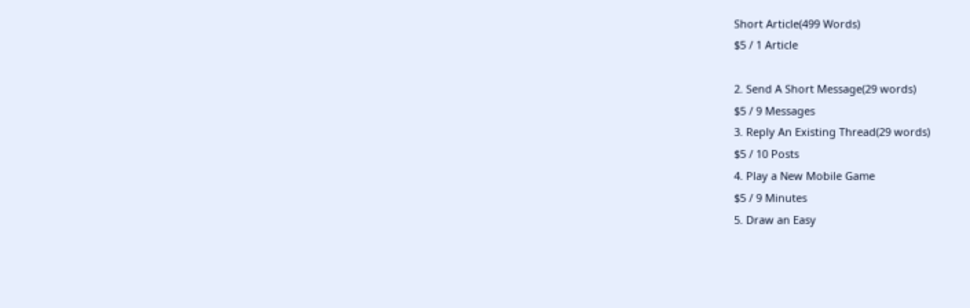Short Article(499 Words)
$5 / 1 Article

2. Send A Short Message(29 words)
$5 / 9 Messages
3. Reply An Existing Thread(29 words)
$5 / 10 Posts
4. Play a New Mobile Game
$5 / 9 Minutes
5. Draw an Easy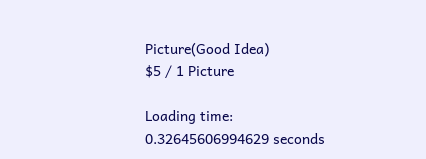Picture(Good Idea)
$5 / 1 Picture

Loading time: 0.32645606994629 seconds